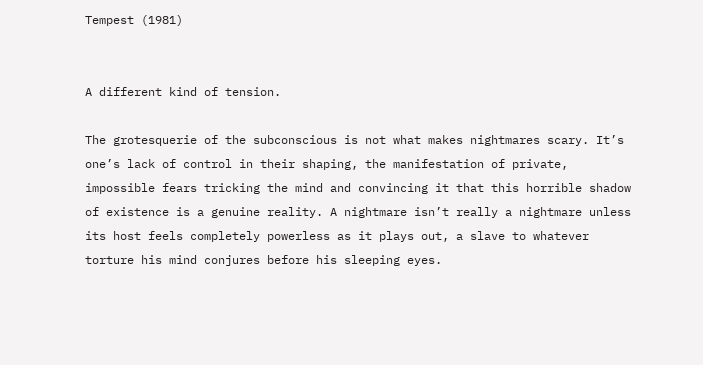Tempest (1981)


A different kind of tension.

The grotesquerie of the subconscious is not what makes nightmares scary. It’s one’s lack of control in their shaping, the manifestation of private, impossible fears tricking the mind and convincing it that this horrible shadow of existence is a genuine reality. A nightmare isn’t really a nightmare unless its host feels completely powerless as it plays out, a slave to whatever torture his mind conjures before his sleeping eyes.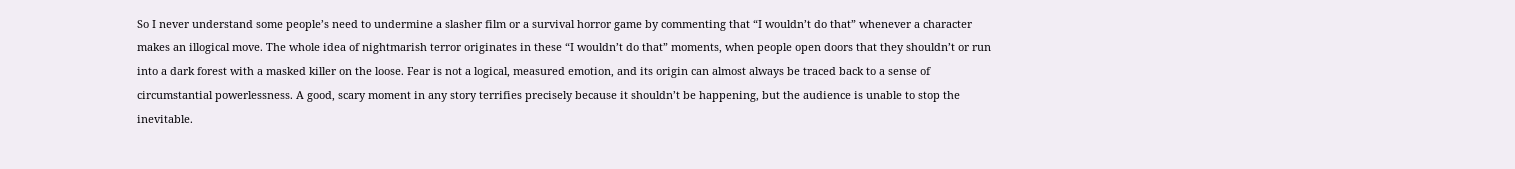So I never understand some people’s need to undermine a slasher film or a survival horror game by commenting that “I wouldn’t do that” whenever a character makes an illogical move. The whole idea of nightmarish terror originates in these “I wouldn’t do that” moments, when people open doors that they shouldn’t or run into a dark forest with a masked killer on the loose. Fear is not a logical, measured emotion, and its origin can almost always be traced back to a sense of circumstantial powerlessness. A good, scary moment in any story terrifies precisely because it shouldn’t be happening, but the audience is unable to stop the inevitable.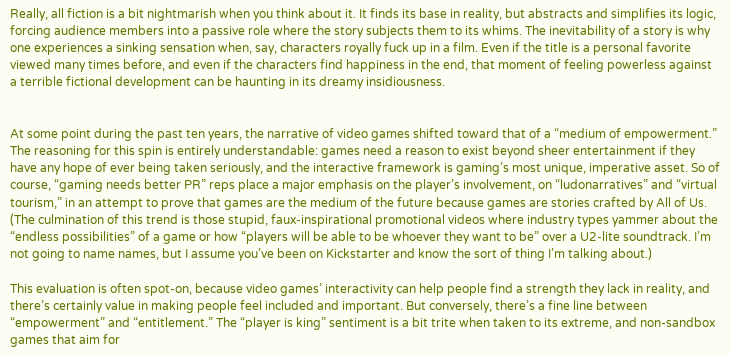Really, all fiction is a bit nightmarish when you think about it. It finds its base in reality, but abstracts and simplifies its logic, forcing audience members into a passive role where the story subjects them to its whims. The inevitability of a story is why one experiences a sinking sensation when, say, characters royally fuck up in a film. Even if the title is a personal favorite viewed many times before, and even if the characters find happiness in the end, that moment of feeling powerless against a terrible fictional development can be haunting in its dreamy insidiousness.


At some point during the past ten years, the narrative of video games shifted toward that of a “medium of empowerment.” The reasoning for this spin is entirely understandable: games need a reason to exist beyond sheer entertainment if they have any hope of ever being taken seriously, and the interactive framework is gaming’s most unique, imperative asset. So of course, “gaming needs better PR” reps place a major emphasis on the player’s involvement, on “ludonarratives” and “virtual tourism,” in an attempt to prove that games are the medium of the future because games are stories crafted by All of Us. (The culmination of this trend is those stupid, faux-inspirational promotional videos where industry types yammer about the “endless possibilities” of a game or how “players will be able to be whoever they want to be” over a U2-lite soundtrack. I’m not going to name names, but I assume you’ve been on Kickstarter and know the sort of thing I’m talking about.)

This evaluation is often spot-on, because video games’ interactivity can help people find a strength they lack in reality, and there’s certainly value in making people feel included and important. But conversely, there’s a fine line between “empowerment” and “entitlement.” The “player is king” sentiment is a bit trite when taken to its extreme, and non-sandbox games that aim for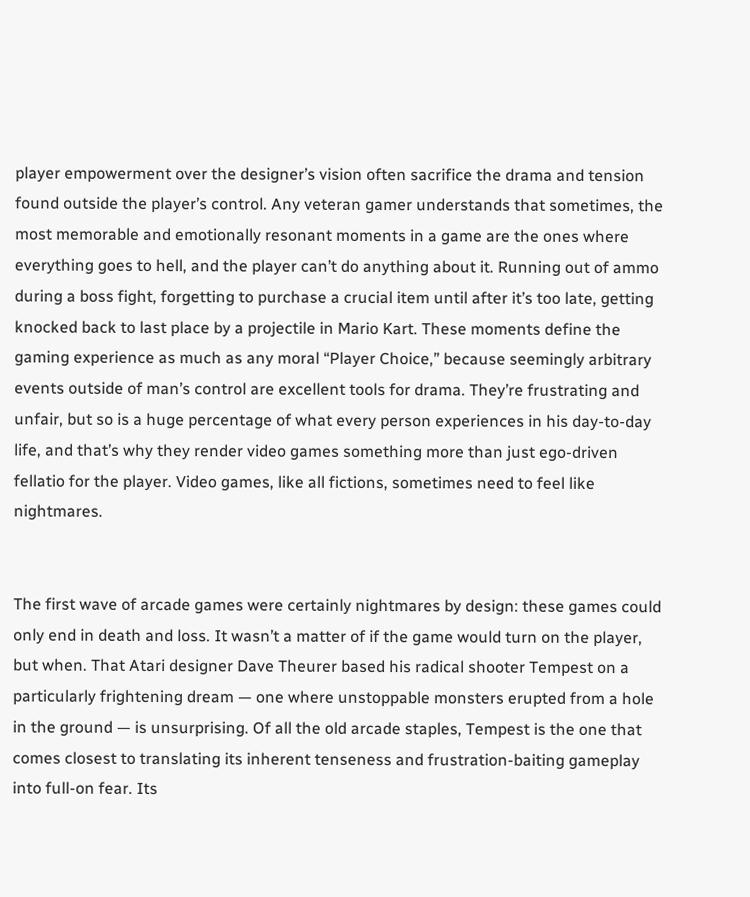player empowerment over the designer’s vision often sacrifice the drama and tension found outside the player’s control. Any veteran gamer understands that sometimes, the most memorable and emotionally resonant moments in a game are the ones where everything goes to hell, and the player can’t do anything about it. Running out of ammo during a boss fight, forgetting to purchase a crucial item until after it’s too late, getting knocked back to last place by a projectile in Mario Kart. These moments define the gaming experience as much as any moral “Player Choice,” because seemingly arbitrary events outside of man’s control are excellent tools for drama. They’re frustrating and unfair, but so is a huge percentage of what every person experiences in his day-to-day life, and that’s why they render video games something more than just ego-driven fellatio for the player. Video games, like all fictions, sometimes need to feel like nightmares.


The first wave of arcade games were certainly nightmares by design: these games could only end in death and loss. It wasn’t a matter of if the game would turn on the player, but when. That Atari designer Dave Theurer based his radical shooter Tempest on a particularly frightening dream — one where unstoppable monsters erupted from a hole in the ground — is unsurprising. Of all the old arcade staples, Tempest is the one that comes closest to translating its inherent tenseness and frustration-baiting gameplay into full-on fear. Its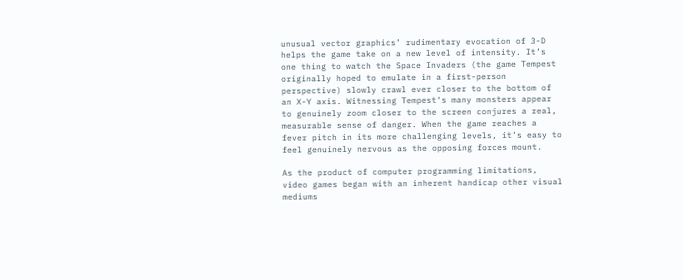unusual vector graphics’ rudimentary evocation of 3-D helps the game take on a new level of intensity. It’s one thing to watch the Space Invaders (the game Tempest originally hoped to emulate in a first-person perspective) slowly crawl ever closer to the bottom of an X-Y axis. Witnessing Tempest‘s many monsters appear to genuinely zoom closer to the screen conjures a real, measurable sense of danger. When the game reaches a fever pitch in its more challenging levels, it’s easy to feel genuinely nervous as the opposing forces mount.

As the product of computer programming limitations, video games began with an inherent handicap other visual mediums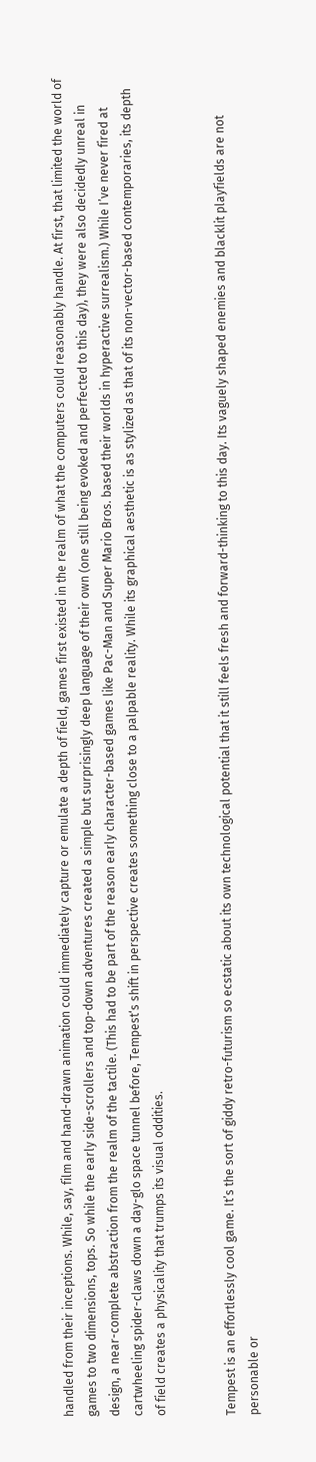handled from their inceptions. While, say, film and hand-drawn animation could immediately capture or emulate a depth of field, games first existed in the realm of what the computers could reasonably handle. At first, that limited the world of games to two dimensions, tops. So while the early side-scrollers and top-down adventures created a simple but surprisingly deep language of their own (one still being evoked and perfected to this day), they were also decidedly unreal in design, a near-complete abstraction from the realm of the tactile. (This had to be part of the reason early character-based games like Pac-Man and Super Mario Bros. based their worlds in hyperactive surrealism.) While I’ve never fired at cartwheeling spider-claws down a day-glo space tunnel before, Tempest‘s shift in perspective creates something close to a palpable reality. While its graphical aesthetic is as stylized as that of its non-vector-based contemporaries, its depth of field creates a physicality that trumps its visual oddities.


Tempest is an effortlessly cool game. It’s the sort of giddy retro-futurism so ecstatic about its own technological potential that it still feels fresh and forward-thinking to this day. Its vaguely shaped enemies and blacklit playfields are not personable or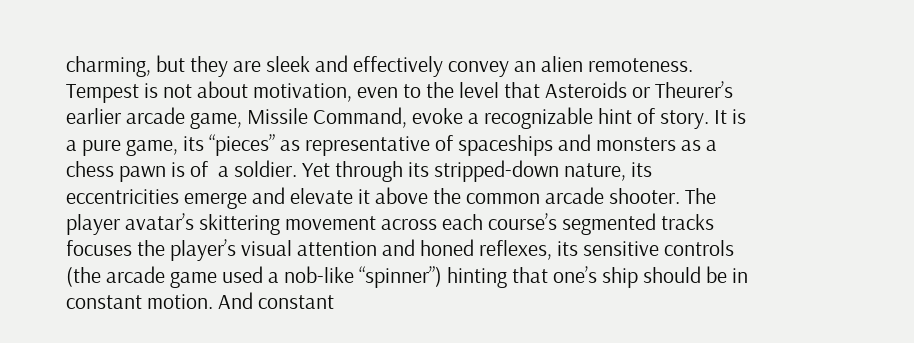charming, but they are sleek and effectively convey an alien remoteness. Tempest is not about motivation, even to the level that Asteroids or Theurer’s earlier arcade game, Missile Command, evoke a recognizable hint of story. It is a pure game, its “pieces” as representative of spaceships and monsters as a chess pawn is of  a soldier. Yet through its stripped-down nature, its eccentricities emerge and elevate it above the common arcade shooter. The player avatar’s skittering movement across each course’s segmented tracks focuses the player’s visual attention and honed reflexes, its sensitive controls (the arcade game used a nob-like “spinner”) hinting that one’s ship should be in constant motion. And constant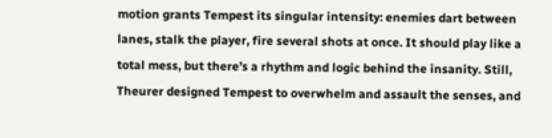motion grants Tempest its singular intensity: enemies dart between lanes, stalk the player, fire several shots at once. It should play like a total mess, but there’s a rhythm and logic behind the insanity. Still, Theurer designed Tempest to overwhelm and assault the senses, and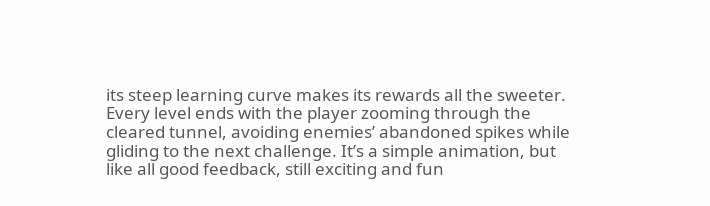its steep learning curve makes its rewards all the sweeter. Every level ends with the player zooming through the cleared tunnel, avoiding enemies’ abandoned spikes while gliding to the next challenge. It’s a simple animation, but like all good feedback, still exciting and fun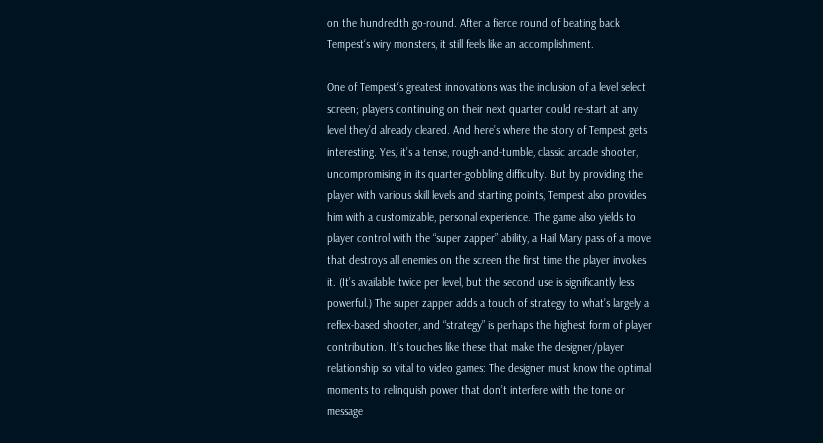on the hundredth go-round. After a fierce round of beating back Tempest‘s wiry monsters, it still feels like an accomplishment.

One of Tempest‘s greatest innovations was the inclusion of a level select screen; players continuing on their next quarter could re-start at any level they’d already cleared. And here’s where the story of Tempest gets interesting. Yes, it’s a tense, rough-and-tumble, classic arcade shooter, uncompromising in its quarter-gobbling difficulty. But by providing the player with various skill levels and starting points, Tempest also provides him with a customizable, personal experience. The game also yields to player control with the “super zapper” ability, a Hail Mary pass of a move that destroys all enemies on the screen the first time the player invokes it. (It’s available twice per level, but the second use is significantly less powerful.) The super zapper adds a touch of strategy to what’s largely a reflex-based shooter, and “strategy” is perhaps the highest form of player contribution. It’s touches like these that make the designer/player relationship so vital to video games: The designer must know the optimal moments to relinquish power that don’t interfere with the tone or message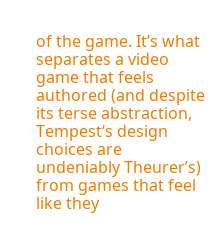of the game. It’s what separates a video game that feels authored (and despite its terse abstraction, Tempest‘s design choices are undeniably Theurer’s) from games that feel like they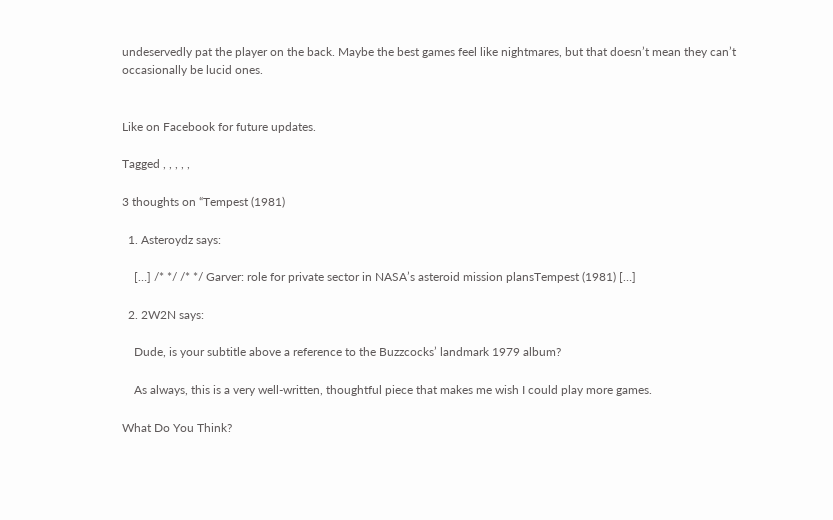undeservedly pat the player on the back. Maybe the best games feel like nightmares, but that doesn’t mean they can’t occasionally be lucid ones.


Like on Facebook for future updates.

Tagged , , , , ,

3 thoughts on “Tempest (1981)

  1. Asteroydz says:

    […] /* */ /* */ Garver: role for private sector in NASA’s asteroid mission plansTempest (1981) […]

  2. 2W2N says:

    Dude, is your subtitle above a reference to the Buzzcocks’ landmark 1979 album?

    As always, this is a very well-written, thoughtful piece that makes me wish I could play more games.

What Do You Think?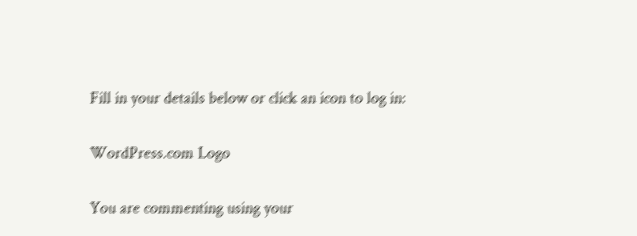Fill in your details below or click an icon to log in:

WordPress.com Logo

You are commenting using your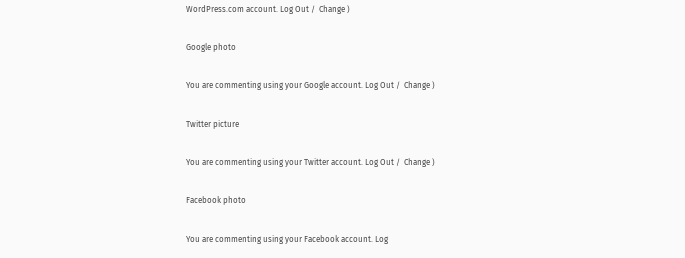WordPress.com account. Log Out /  Change )

Google photo

You are commenting using your Google account. Log Out /  Change )

Twitter picture

You are commenting using your Twitter account. Log Out /  Change )

Facebook photo

You are commenting using your Facebook account. Log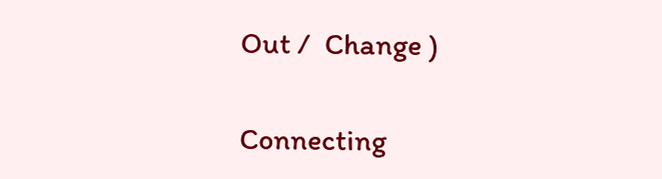Out /  Change )

Connecting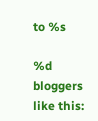to %s

%d bloggers like this: